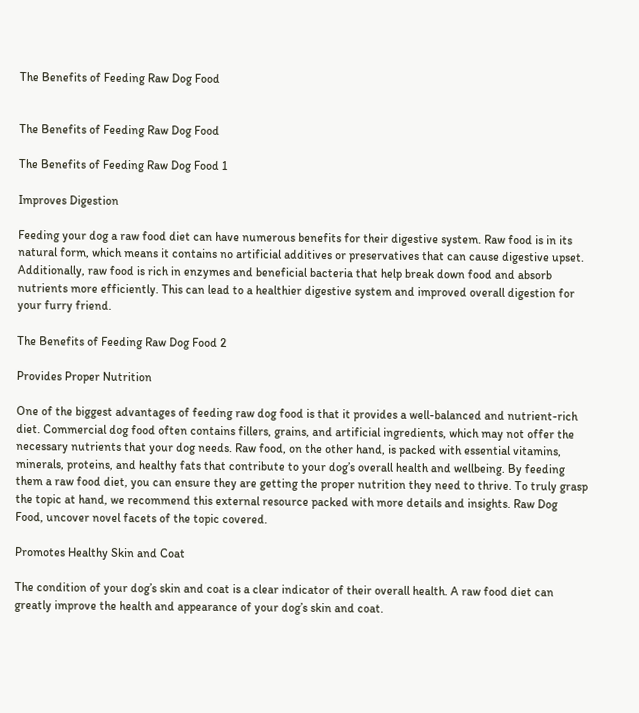The Benefits of Feeding Raw Dog Food


The Benefits of Feeding Raw Dog Food

The Benefits of Feeding Raw Dog Food 1

Improves Digestion

Feeding your dog a raw food diet can have numerous benefits for their digestive system. Raw food is in its natural form, which means it contains no artificial additives or preservatives that can cause digestive upset. Additionally, raw food is rich in enzymes and beneficial bacteria that help break down food and absorb nutrients more efficiently. This can lead to a healthier digestive system and improved overall digestion for your furry friend.

The Benefits of Feeding Raw Dog Food 2

Provides Proper Nutrition

One of the biggest advantages of feeding raw dog food is that it provides a well-balanced and nutrient-rich diet. Commercial dog food often contains fillers, grains, and artificial ingredients, which may not offer the necessary nutrients that your dog needs. Raw food, on the other hand, is packed with essential vitamins, minerals, proteins, and healthy fats that contribute to your dog’s overall health and wellbeing. By feeding them a raw food diet, you can ensure they are getting the proper nutrition they need to thrive. To truly grasp the topic at hand, we recommend this external resource packed with more details and insights. Raw Dog Food, uncover novel facets of the topic covered.

Promotes Healthy Skin and Coat

The condition of your dog’s skin and coat is a clear indicator of their overall health. A raw food diet can greatly improve the health and appearance of your dog’s skin and coat.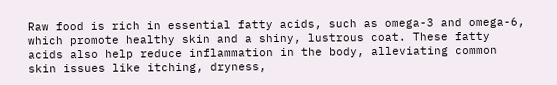Raw food is rich in essential fatty acids, such as omega-3 and omega-6, which promote healthy skin and a shiny, lustrous coat. These fatty acids also help reduce inflammation in the body, alleviating common skin issues like itching, dryness,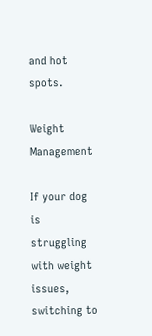and hot spots.

Weight Management

If your dog is struggling with weight issues, switching to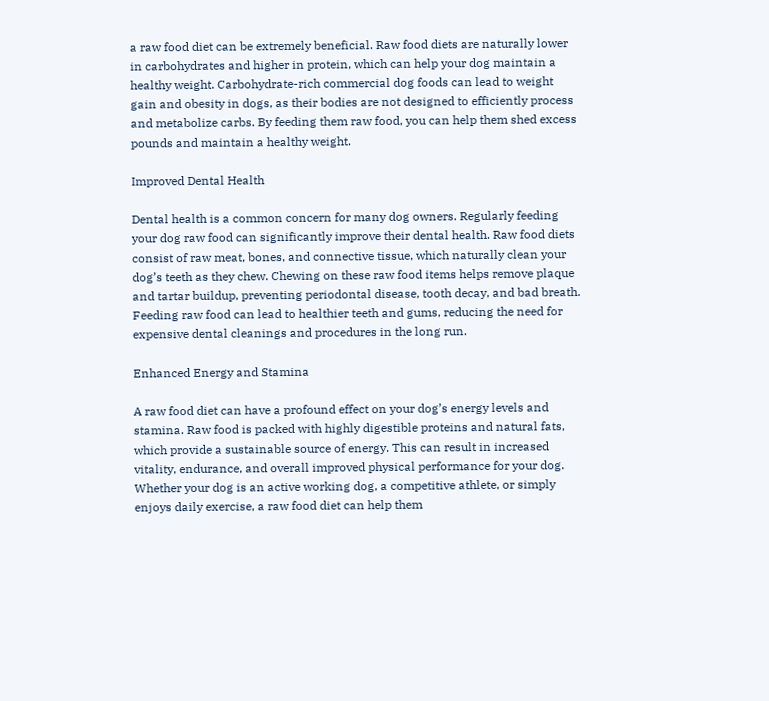a raw food diet can be extremely beneficial. Raw food diets are naturally lower in carbohydrates and higher in protein, which can help your dog maintain a healthy weight. Carbohydrate-rich commercial dog foods can lead to weight gain and obesity in dogs, as their bodies are not designed to efficiently process and metabolize carbs. By feeding them raw food, you can help them shed excess pounds and maintain a healthy weight.

Improved Dental Health

Dental health is a common concern for many dog owners. Regularly feeding your dog raw food can significantly improve their dental health. Raw food diets consist of raw meat, bones, and connective tissue, which naturally clean your dog’s teeth as they chew. Chewing on these raw food items helps remove plaque and tartar buildup, preventing periodontal disease, tooth decay, and bad breath. Feeding raw food can lead to healthier teeth and gums, reducing the need for expensive dental cleanings and procedures in the long run.

Enhanced Energy and Stamina

A raw food diet can have a profound effect on your dog’s energy levels and stamina. Raw food is packed with highly digestible proteins and natural fats, which provide a sustainable source of energy. This can result in increased vitality, endurance, and overall improved physical performance for your dog. Whether your dog is an active working dog, a competitive athlete, or simply enjoys daily exercise, a raw food diet can help them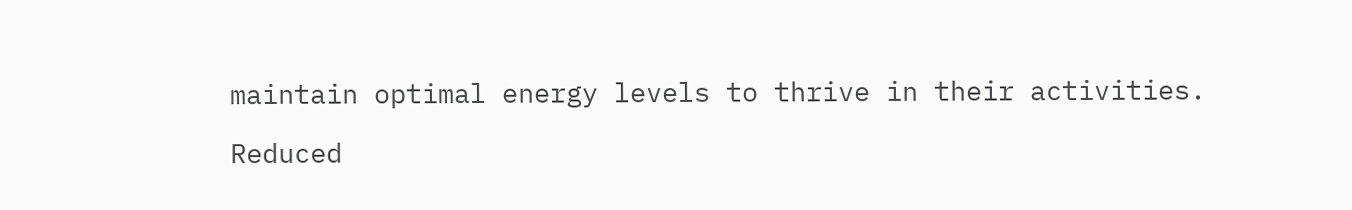maintain optimal energy levels to thrive in their activities.

Reduced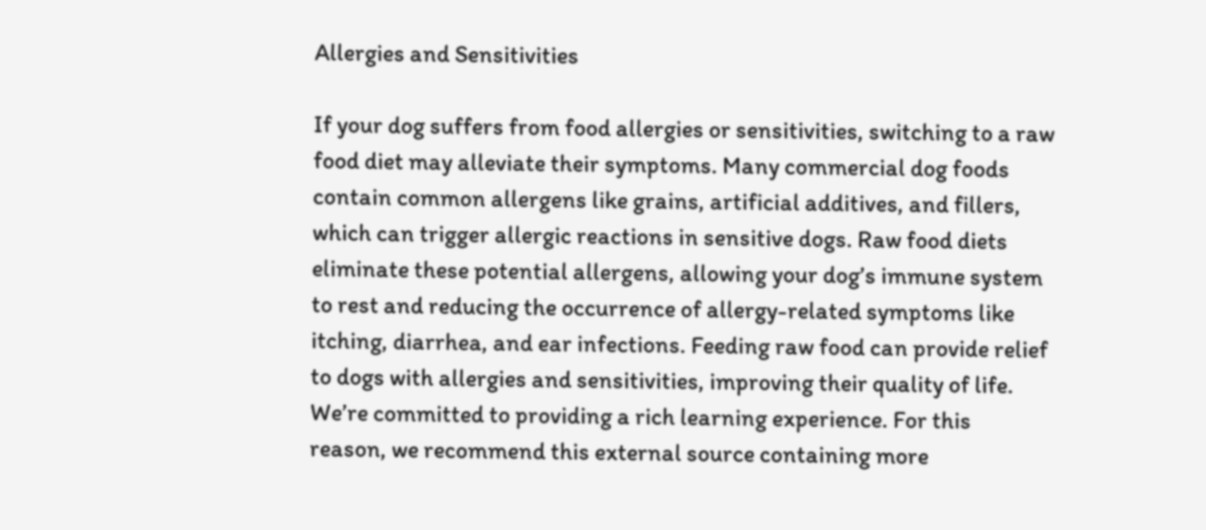Allergies and Sensitivities

If your dog suffers from food allergies or sensitivities, switching to a raw food diet may alleviate their symptoms. Many commercial dog foods contain common allergens like grains, artificial additives, and fillers, which can trigger allergic reactions in sensitive dogs. Raw food diets eliminate these potential allergens, allowing your dog’s immune system to rest and reducing the occurrence of allergy-related symptoms like itching, diarrhea, and ear infections. Feeding raw food can provide relief to dogs with allergies and sensitivities, improving their quality of life. We’re committed to providing a rich learning experience. For this reason, we recommend this external source containing more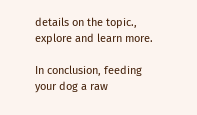details on the topic., explore and learn more.

In conclusion, feeding your dog a raw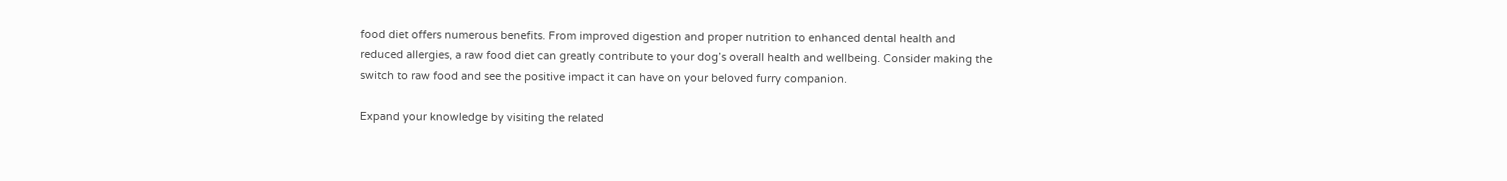food diet offers numerous benefits. From improved digestion and proper nutrition to enhanced dental health and reduced allergies, a raw food diet can greatly contribute to your dog’s overall health and wellbeing. Consider making the switch to raw food and see the positive impact it can have on your beloved furry companion.

Expand your knowledge by visiting the related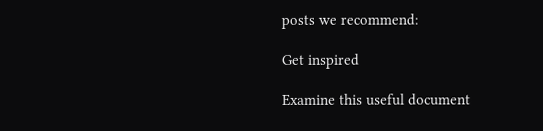posts we recommend:

Get inspired

Examine this useful document